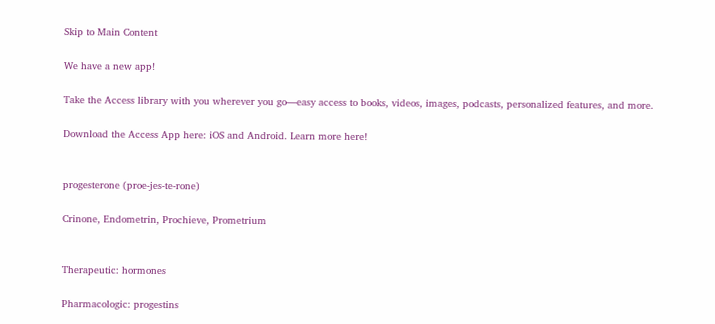Skip to Main Content

We have a new app!

Take the Access library with you wherever you go—easy access to books, videos, images, podcasts, personalized features, and more.

Download the Access App here: iOS and Android. Learn more here!


progesterone (proe-jes-te-rone)

Crinone, Endometrin, Prochieve, Prometrium


Therapeutic: hormones

Pharmacologic: progestins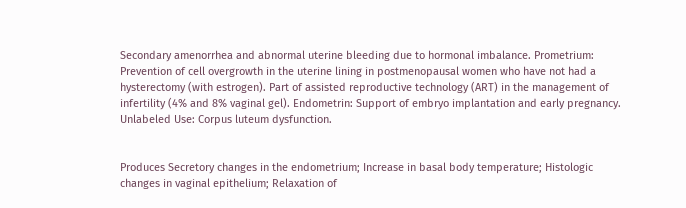Secondary amenorrhea and abnormal uterine bleeding due to hormonal imbalance. Prometrium: Prevention of cell overgrowth in the uterine lining in postmenopausal women who have not had a hysterectomy (with estrogen). Part of assisted reproductive technology (ART) in the management of infertility (4% and 8% vaginal gel). Endometrin: Support of embryo implantation and early pregnancy. Unlabeled Use: Corpus luteum dysfunction.


Produces Secretory changes in the endometrium; Increase in basal body temperature; Histologic changes in vaginal epithelium; Relaxation of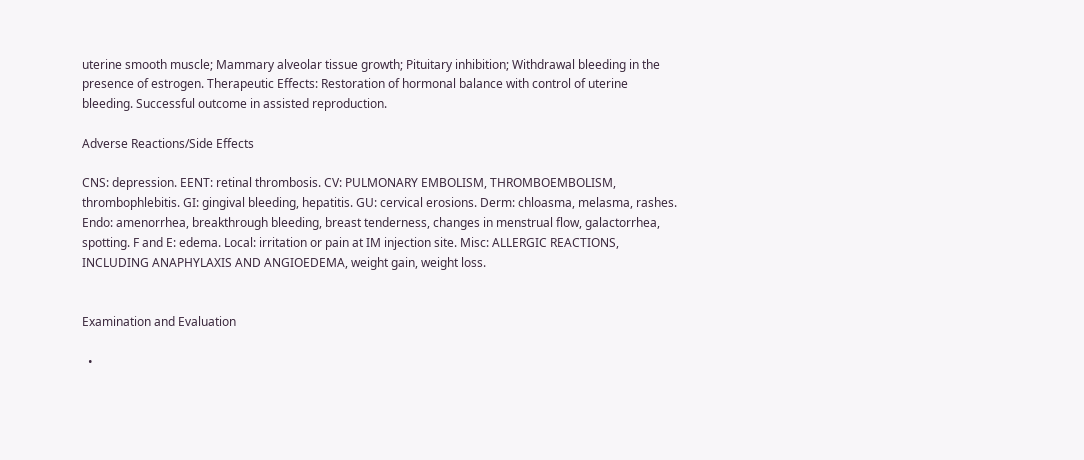uterine smooth muscle; Mammary alveolar tissue growth; Pituitary inhibition; Withdrawal bleeding in the presence of estrogen. Therapeutic Effects: Restoration of hormonal balance with control of uterine bleeding. Successful outcome in assisted reproduction.

Adverse Reactions/Side Effects

CNS: depression. EENT: retinal thrombosis. CV: PULMONARY EMBOLISM, THROMBOEMBOLISM, thrombophlebitis. GI: gingival bleeding, hepatitis. GU: cervical erosions. Derm: chloasma, melasma, rashes. Endo: amenorrhea, breakthrough bleeding, breast tenderness, changes in menstrual flow, galactorrhea, spotting. F and E: edema. Local: irritation or pain at IM injection site. Misc: ALLERGIC REACTIONS, INCLUDING ANAPHYLAXIS AND ANGIOEDEMA, weight gain, weight loss.


Examination and Evaluation

  •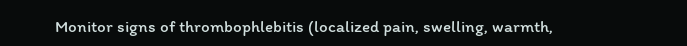Monitor signs of thrombophlebitis (localized pain, swelling, warmth,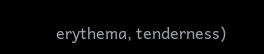erythema, tenderness)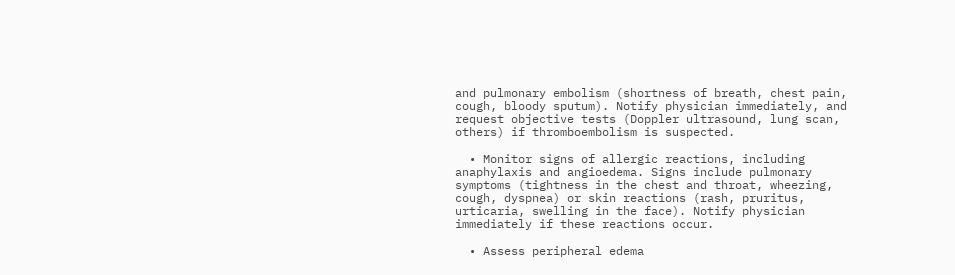and pulmonary embolism (shortness of breath, chest pain, cough, bloody sputum). Notify physician immediately, and request objective tests (Doppler ultrasound, lung scan, others) if thromboembolism is suspected.

  • Monitor signs of allergic reactions, including anaphylaxis and angioedema. Signs include pulmonary symptoms (tightness in the chest and throat, wheezing, cough, dyspnea) or skin reactions (rash, pruritus, urticaria, swelling in the face). Notify physician immediately if these reactions occur.

  • Assess peripheral edema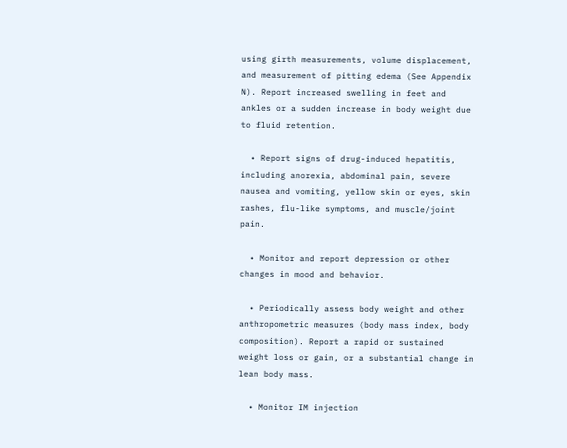using girth measurements, volume displacement, and measurement of pitting edema (See Appendix N). Report increased swelling in feet and ankles or a sudden increase in body weight due to fluid retention.

  • Report signs of drug-induced hepatitis, including anorexia, abdominal pain, severe nausea and vomiting, yellow skin or eyes, skin rashes, flu-like symptoms, and muscle/joint pain.

  • Monitor and report depression or other changes in mood and behavior.

  • Periodically assess body weight and other anthropometric measures (body mass index, body composition). Report a rapid or sustained weight loss or gain, or a substantial change in lean body mass.

  • Monitor IM injection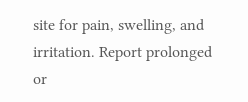site for pain, swelling, and irritation. Report prolonged or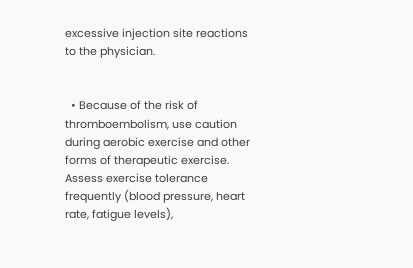excessive injection site reactions to the physician.


  • Because of the risk of thromboembolism, use caution during aerobic exercise and other forms of therapeutic exercise. Assess exercise tolerance frequently (blood pressure, heart rate, fatigue levels),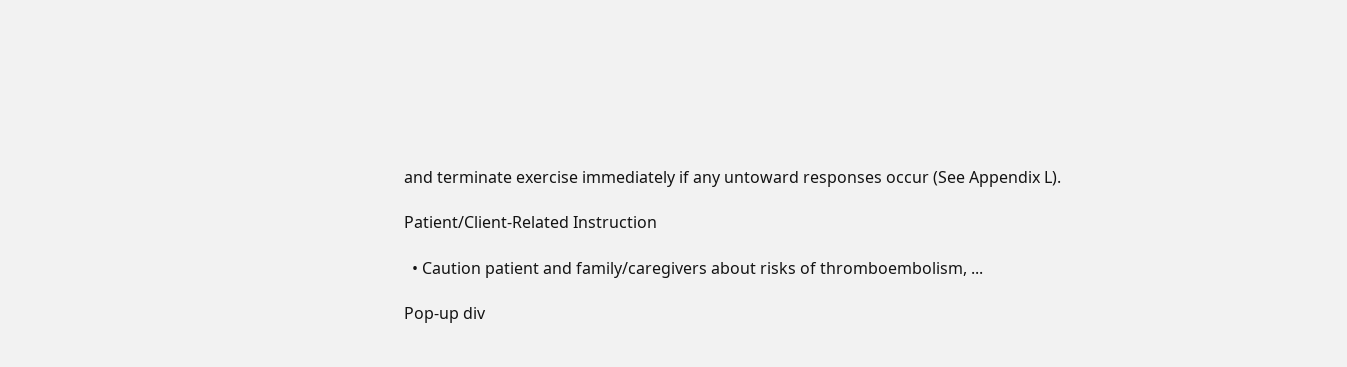and terminate exercise immediately if any untoward responses occur (See Appendix L).

Patient/Client-Related Instruction

  • Caution patient and family/caregivers about risks of thromboembolism, ...

Pop-up div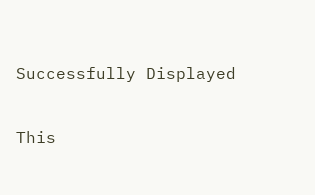Successfully Displayed

This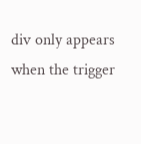div only appears when the trigger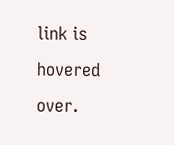link is hovered over.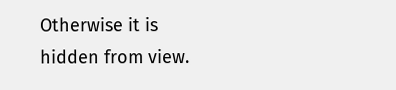Otherwise it is hidden from view.